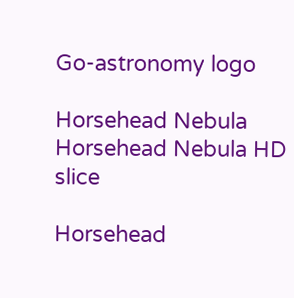Go-astronomy logo

Horsehead Nebula
Horsehead Nebula HD slice

Horsehead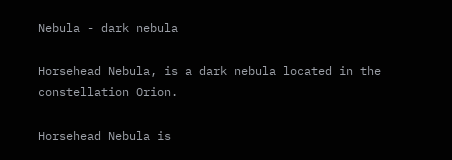Nebula - dark nebula

Horsehead Nebula, is a dark nebula located in the constellation Orion.

Horsehead Nebula is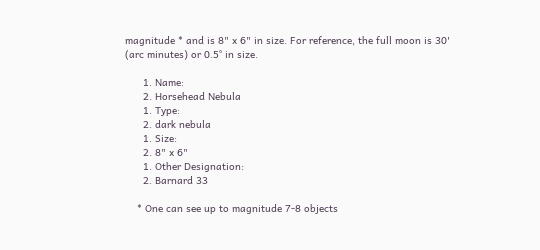magnitude * and is 8" x 6" in size. For reference, the full moon is 30' (arc minutes) or 0.5° in size.

      1. Name:
      2. Horsehead Nebula
      1. Type:
      2. dark nebula
      1. Size:
      2. 8" x 6"
      1. Other Designation:
      2. Barnard 33

    * One can see up to magnitude 7-8 objects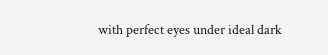with perfect eyes under ideal dark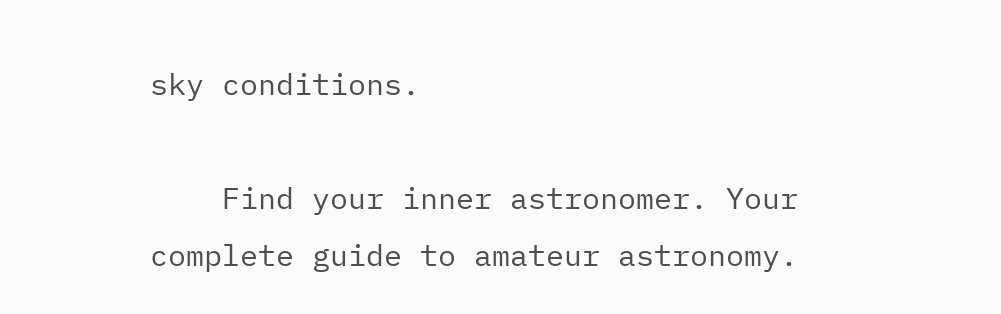sky conditions.

    Find your inner astronomer. Your complete guide to amateur astronomy.